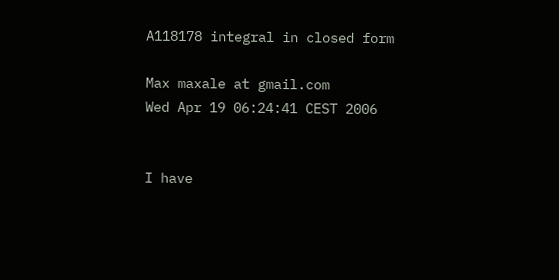A118178 integral in closed form

Max maxale at gmail.com
Wed Apr 19 06:24:41 CEST 2006


I have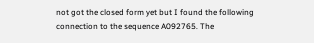not got the closed form yet but I found the following
connection to the sequence A092765. The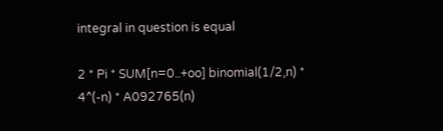integral in question is equal

2 * Pi * SUM[n=0..+oo] binomial(1/2,n) * 4^(-n) * A092765(n)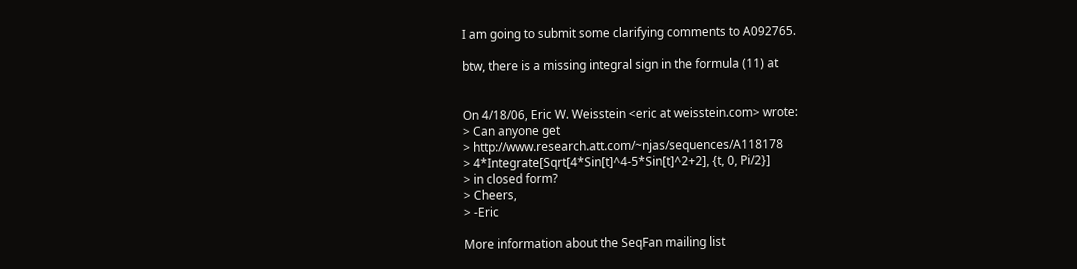I am going to submit some clarifying comments to A092765.

btw, there is a missing integral sign in the formula (11) at


On 4/18/06, Eric W. Weisstein <eric at weisstein.com> wrote:
> Can anyone get
> http://www.research.att.com/~njas/sequences/A118178
> 4*Integrate[Sqrt[4*Sin[t]^4-5*Sin[t]^2+2], {t, 0, Pi/2}]
> in closed form?
> Cheers,
> -Eric

More information about the SeqFan mailing list